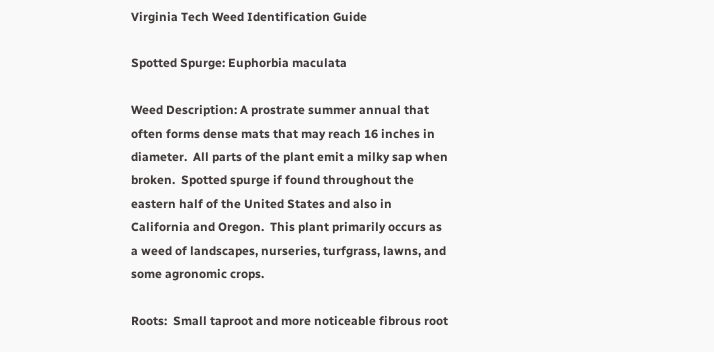Virginia Tech Weed Identification Guide

Spotted Spurge: Euphorbia maculata

Weed Description: A prostrate summer annual that often forms dense mats that may reach 16 inches in diameter.  All parts of the plant emit a milky sap when broken.  Spotted spurge if found throughout the eastern half of the United States and also in California and Oregon.  This plant primarily occurs as a weed of landscapes, nurseries, turfgrass, lawns, and some agronomic crops.

Roots:  Small taproot and more noticeable fibrous root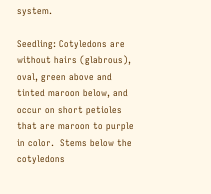system.

Seedling: Cotyledons are without hairs (glabrous), oval, green above and tinted maroon below, and occur on short petioles that are maroon to purple in color.  Stems below the cotyledons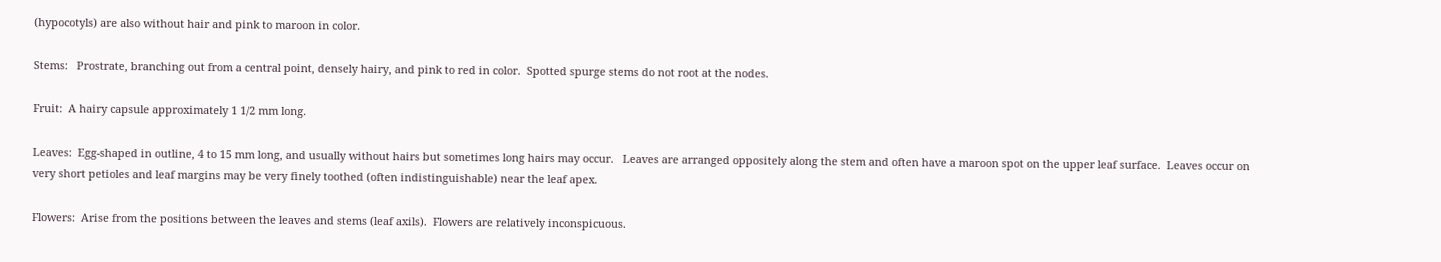(hypocotyls) are also without hair and pink to maroon in color.

Stems:   Prostrate, branching out from a central point, densely hairy, and pink to red in color.  Spotted spurge stems do not root at the nodes.

Fruit:  A hairy capsule approximately 1 1/2 mm long.

Leaves:  Egg-shaped in outline, 4 to 15 mm long, and usually without hairs but sometimes long hairs may occur.   Leaves are arranged oppositely along the stem and often have a maroon spot on the upper leaf surface.  Leaves occur on very short petioles and leaf margins may be very finely toothed (often indistinguishable) near the leaf apex.

Flowers:  Arise from the positions between the leaves and stems (leaf axils).  Flowers are relatively inconspicuous.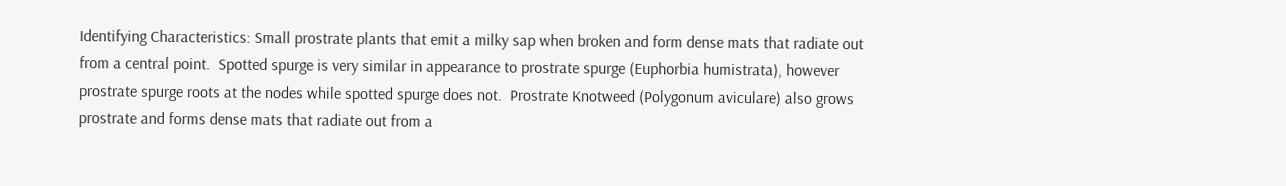Identifying Characteristics: Small prostrate plants that emit a milky sap when broken and form dense mats that radiate out from a central point.  Spotted spurge is very similar in appearance to prostrate spurge (Euphorbia humistrata), however prostrate spurge roots at the nodes while spotted spurge does not.  Prostrate Knotweed (Polygonum aviculare) also grows prostrate and forms dense mats that radiate out from a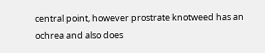central point, however prostrate knotweed has an ochrea and also does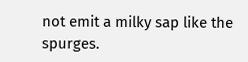not emit a milky sap like the spurges.